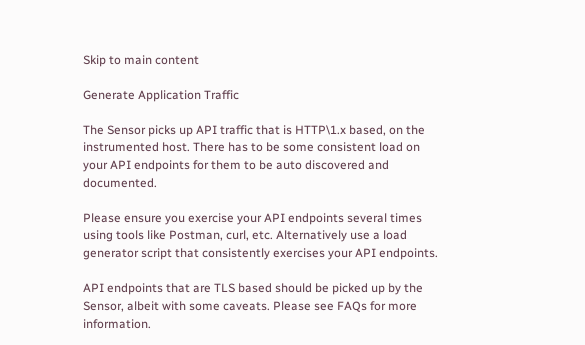Skip to main content

Generate Application Traffic

The Sensor picks up API traffic that is HTTP\1.x based, on the instrumented host. There has to be some consistent load on your API endpoints for them to be auto discovered and documented.

Please ensure you exercise your API endpoints several times using tools like Postman, curl, etc. Alternatively use a load generator script that consistently exercises your API endpoints.

API endpoints that are TLS based should be picked up by the Sensor, albeit with some caveats. Please see FAQs for more information.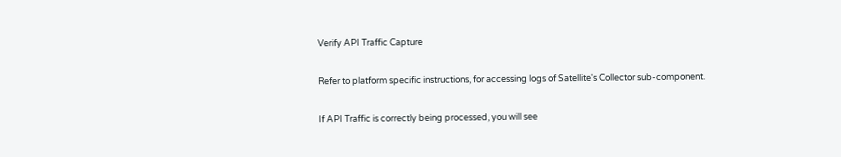Verify API Traffic Capture

Refer to platform specific instructions, for accessing logs of Satellite's Collector sub-component.

If API Traffic is correctly being processed, you will see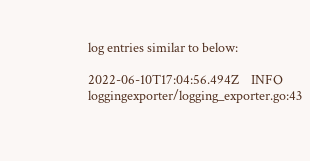log entries similar to below:

2022-06-10T17:04:56.494Z    INFO    loggingexporter/logging_exporter.go:43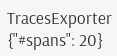TracesExporter  {"#spans": 20}